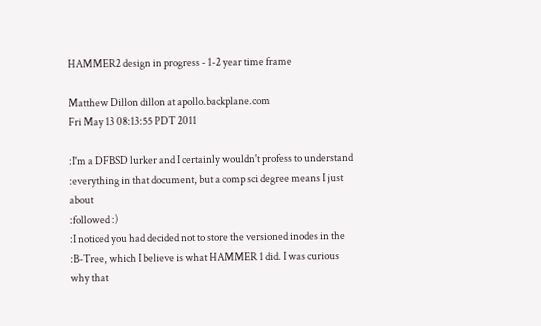HAMMER2 design in progress - 1-2 year time frame

Matthew Dillon dillon at apollo.backplane.com
Fri May 13 08:13:55 PDT 2011

:I'm a DFBSD lurker and I certainly wouldn't profess to understand
:everything in that document, but a comp sci degree means I just about
:followed :)
:I noticed you had decided not to store the versioned inodes in the
:B-Tree, which I believe is what HAMMER 1 did. I was curious why that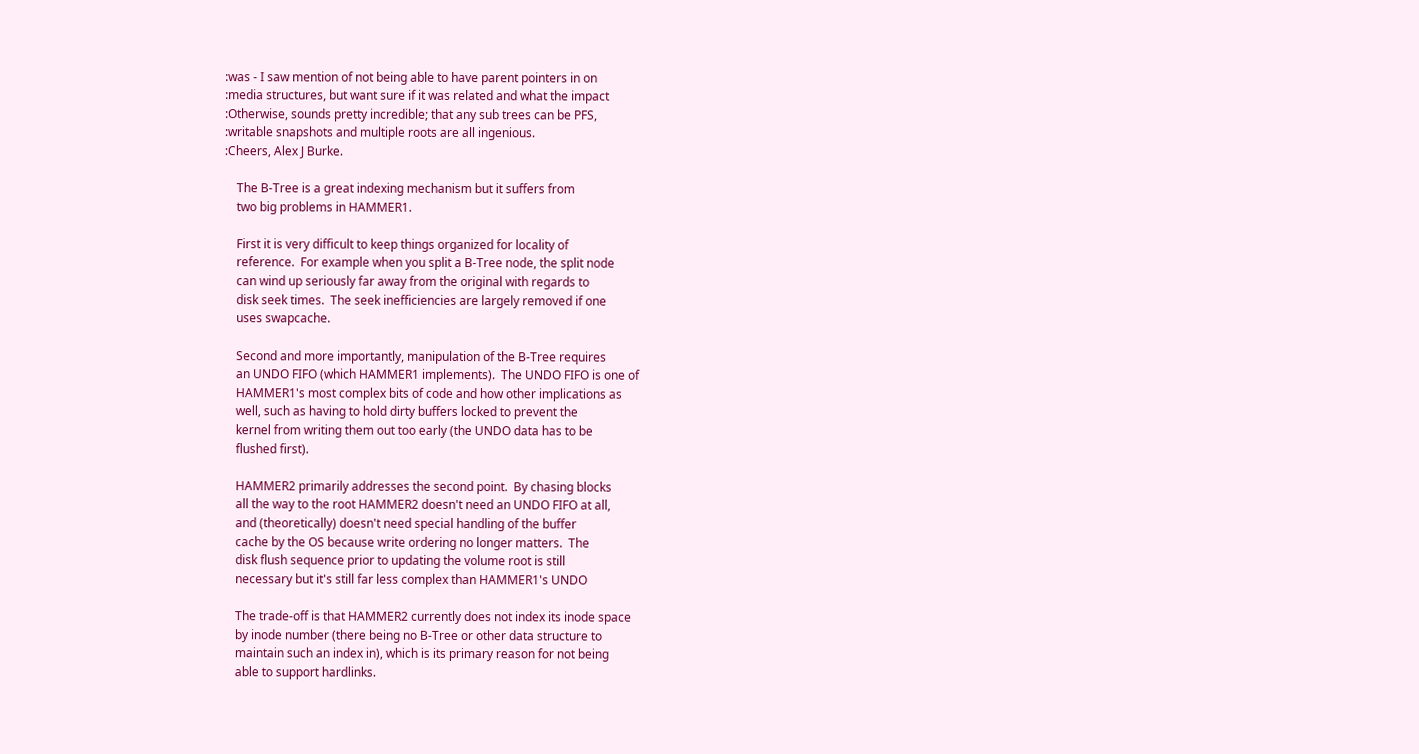:was - I saw mention of not being able to have parent pointers in on
:media structures, but want sure if it was related and what the impact
:Otherwise, sounds pretty incredible; that any sub trees can be PFS,
:writable snapshots and multiple roots are all ingenious.
:Cheers, Alex J Burke.

    The B-Tree is a great indexing mechanism but it suffers from
    two big problems in HAMMER1.

    First it is very difficult to keep things organized for locality of
    reference.  For example when you split a B-Tree node, the split node
    can wind up seriously far away from the original with regards to
    disk seek times.  The seek inefficiencies are largely removed if one
    uses swapcache.

    Second and more importantly, manipulation of the B-Tree requires
    an UNDO FIFO (which HAMMER1 implements).  The UNDO FIFO is one of
    HAMMER1's most complex bits of code and how other implications as
    well, such as having to hold dirty buffers locked to prevent the
    kernel from writing them out too early (the UNDO data has to be
    flushed first).

    HAMMER2 primarily addresses the second point.  By chasing blocks
    all the way to the root HAMMER2 doesn't need an UNDO FIFO at all,
    and (theoretically) doesn't need special handling of the buffer
    cache by the OS because write ordering no longer matters.  The
    disk flush sequence prior to updating the volume root is still
    necessary but it's still far less complex than HAMMER1's UNDO

    The trade-off is that HAMMER2 currently does not index its inode space
    by inode number (there being no B-Tree or other data structure to
    maintain such an index in), which is its primary reason for not being
    able to support hardlinks.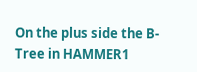On the plus side the B-Tree in HAMMER1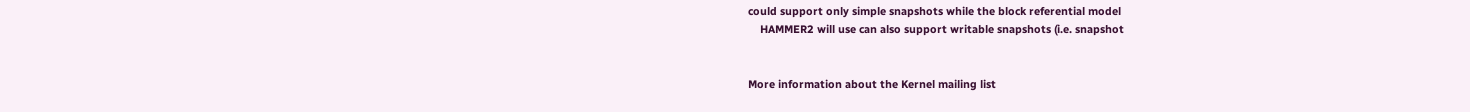could support only simple snapshots while the block referential model
    HAMMER2 will use can also support writable snapshots (i.e. snapshot


More information about the Kernel mailing list